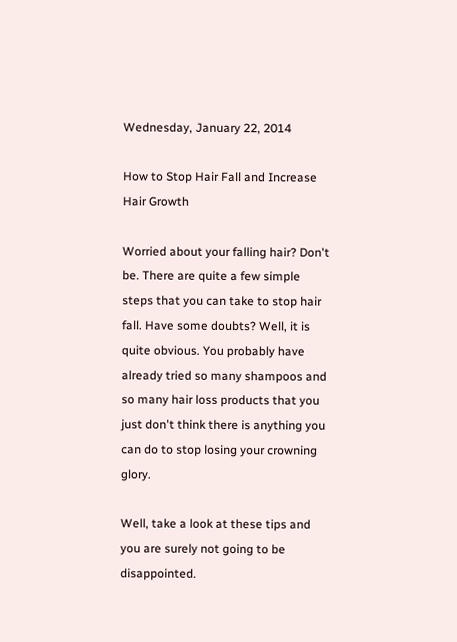Wednesday, January 22, 2014

How to Stop Hair Fall and Increase Hair Growth

Worried about your falling hair? Don't be. There are quite a few simple steps that you can take to stop hair fall. Have some doubts? Well, it is quite obvious. You probably have already tried so many shampoos and so many hair loss products that you just don't think there is anything you can do to stop losing your crowning glory.

Well, take a look at these tips and you are surely not going to be disappointed.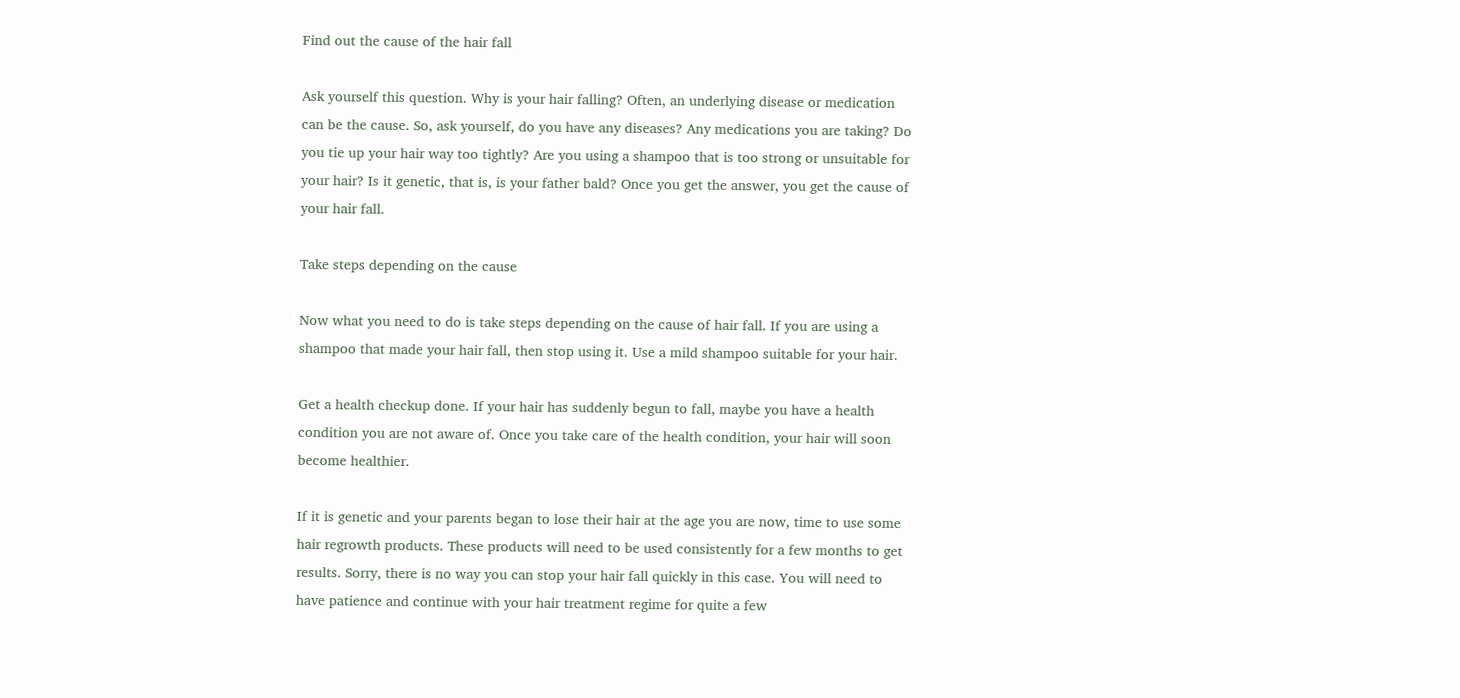Find out the cause of the hair fall

Ask yourself this question. Why is your hair falling? Often, an underlying disease or medication can be the cause. So, ask yourself, do you have any diseases? Any medications you are taking? Do you tie up your hair way too tightly? Are you using a shampoo that is too strong or unsuitable for your hair? Is it genetic, that is, is your father bald? Once you get the answer, you get the cause of your hair fall.

Take steps depending on the cause

Now what you need to do is take steps depending on the cause of hair fall. If you are using a shampoo that made your hair fall, then stop using it. Use a mild shampoo suitable for your hair.

Get a health checkup done. If your hair has suddenly begun to fall, maybe you have a health condition you are not aware of. Once you take care of the health condition, your hair will soon become healthier.

If it is genetic and your parents began to lose their hair at the age you are now, time to use some hair regrowth products. These products will need to be used consistently for a few months to get results. Sorry, there is no way you can stop your hair fall quickly in this case. You will need to have patience and continue with your hair treatment regime for quite a few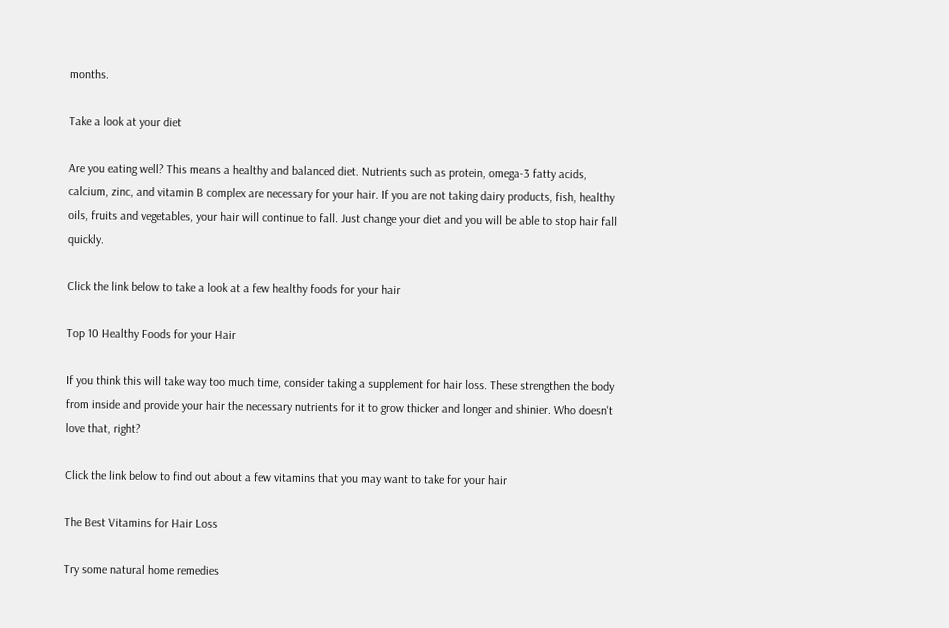months.

Take a look at your diet

Are you eating well? This means a healthy and balanced diet. Nutrients such as protein, omega-3 fatty acids, calcium, zinc, and vitamin B complex are necessary for your hair. If you are not taking dairy products, fish, healthy oils, fruits and vegetables, your hair will continue to fall. Just change your diet and you will be able to stop hair fall quickly.

Click the link below to take a look at a few healthy foods for your hair

Top 10 Healthy Foods for your Hair

If you think this will take way too much time, consider taking a supplement for hair loss. These strengthen the body from inside and provide your hair the necessary nutrients for it to grow thicker and longer and shinier. Who doesn't love that, right?

Click the link below to find out about a few vitamins that you may want to take for your hair

The Best Vitamins for Hair Loss

Try some natural home remedies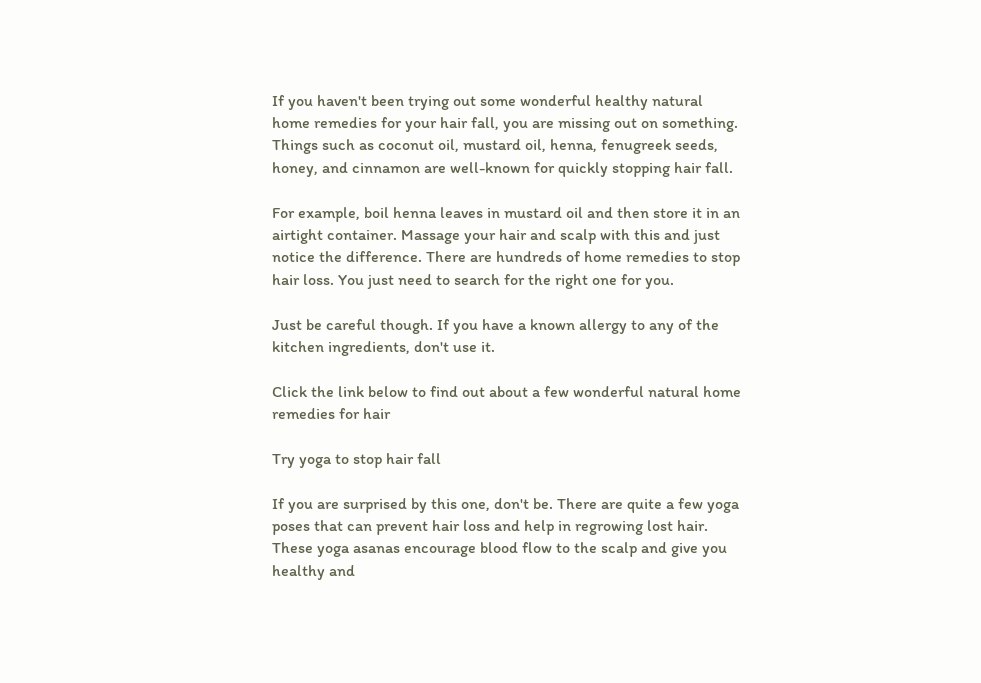If you haven't been trying out some wonderful healthy natural home remedies for your hair fall, you are missing out on something. Things such as coconut oil, mustard oil, henna, fenugreek seeds, honey, and cinnamon are well-known for quickly stopping hair fall.

For example, boil henna leaves in mustard oil and then store it in an airtight container. Massage your hair and scalp with this and just notice the difference. There are hundreds of home remedies to stop hair loss. You just need to search for the right one for you.

Just be careful though. If you have a known allergy to any of the kitchen ingredients, don't use it.

Click the link below to find out about a few wonderful natural home remedies for hair

Try yoga to stop hair fall

If you are surprised by this one, don't be. There are quite a few yoga poses that can prevent hair loss and help in regrowing lost hair. These yoga asanas encourage blood flow to the scalp and give you healthy and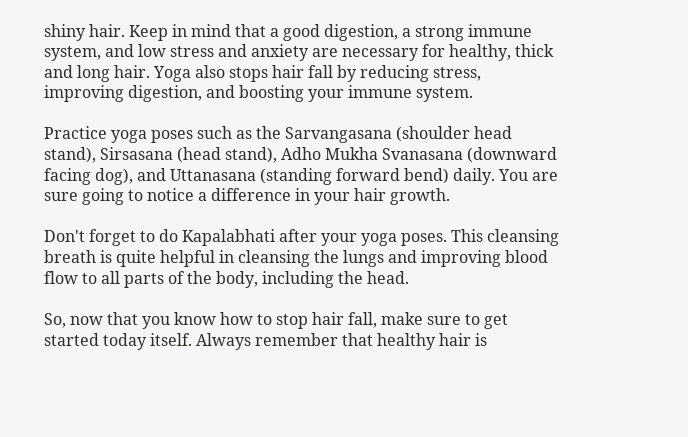shiny hair. Keep in mind that a good digestion, a strong immune system, and low stress and anxiety are necessary for healthy, thick and long hair. Yoga also stops hair fall by reducing stress, improving digestion, and boosting your immune system.

Practice yoga poses such as the Sarvangasana (shoulder head stand), Sirsasana (head stand), Adho Mukha Svanasana (downward facing dog), and Uttanasana (standing forward bend) daily. You are sure going to notice a difference in your hair growth.

Don't forget to do Kapalabhati after your yoga poses. This cleansing breath is quite helpful in cleansing the lungs and improving blood flow to all parts of the body, including the head.

So, now that you know how to stop hair fall, make sure to get started today itself. Always remember that healthy hair is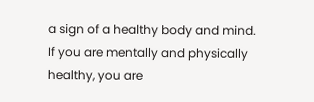a sign of a healthy body and mind. If you are mentally and physically healthy, you are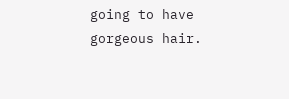going to have gorgeous hair.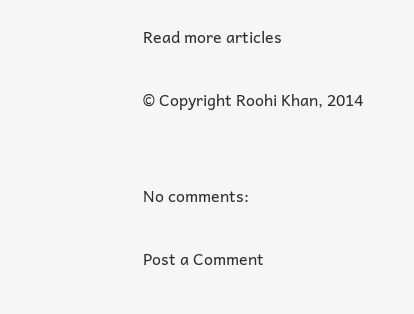Read more articles

© Copyright Roohi Khan, 2014


No comments:

Post a Comment